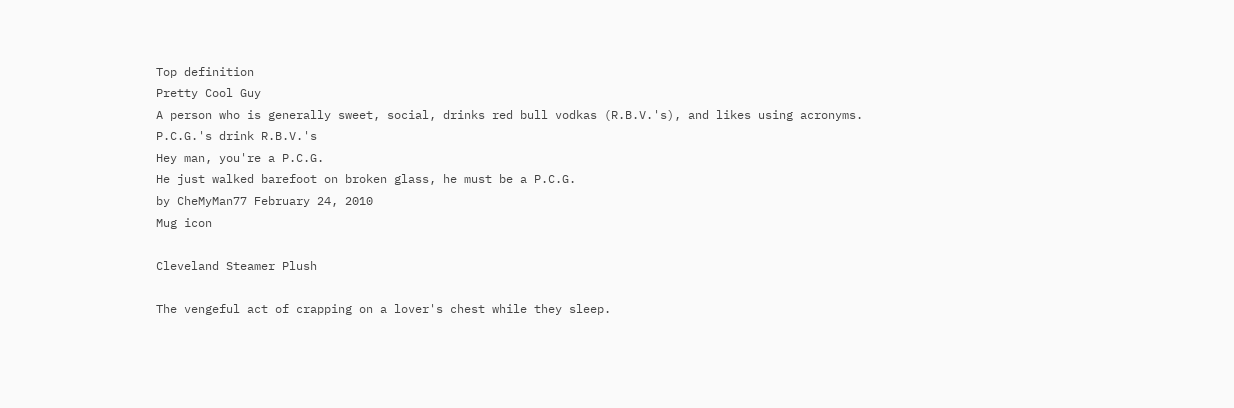Top definition
Pretty Cool Guy
A person who is generally sweet, social, drinks red bull vodkas (R.B.V.'s), and likes using acronyms.
P.C.G.'s drink R.B.V.'s
Hey man, you're a P.C.G.
He just walked barefoot on broken glass, he must be a P.C.G.
by CheMyMan77 February 24, 2010
Mug icon

Cleveland Steamer Plush

The vengeful act of crapping on a lover's chest while they sleep.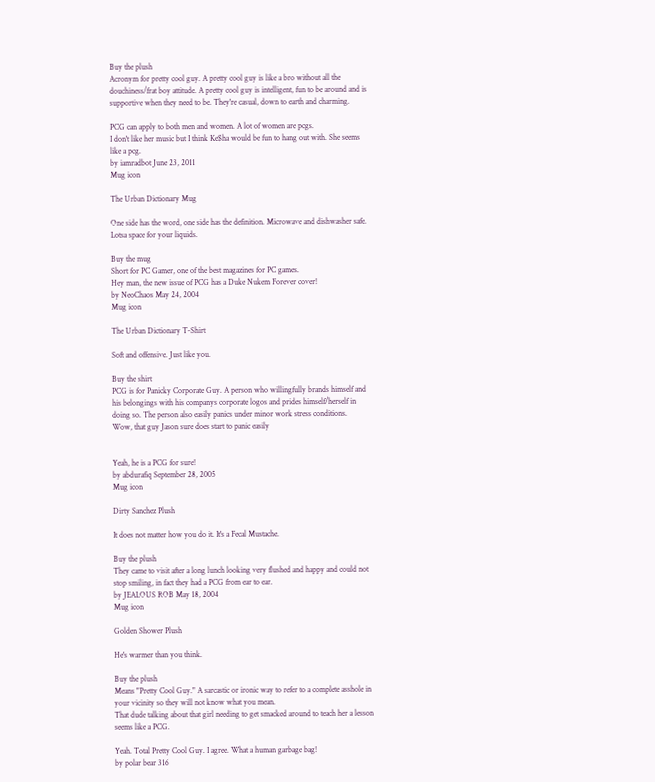Buy the plush
Acronym for pretty cool guy. A pretty cool guy is like a bro without all the douchiness/frat boy attitude. A pretty cool guy is intelligent, fun to be around and is supportive when they need to be. They're casual, down to earth and charming.

PCG can apply to both men and women. A lot of women are pcgs.
I don't like her music but I think Ke$ha would be fun to hang out with. She seems like a pcg.
by iamradbot June 23, 2011
Mug icon

The Urban Dictionary Mug

One side has the word, one side has the definition. Microwave and dishwasher safe. Lotsa space for your liquids.

Buy the mug
Short for PC Gamer, one of the best magazines for PC games.
Hey man, the new issue of PCG has a Duke Nukem Forever cover!
by NeoChaos May 24, 2004
Mug icon

The Urban Dictionary T-Shirt

Soft and offensive. Just like you.

Buy the shirt
PCG is for Panicky Corporate Guy. A person who willingfully brands himself and his belongings with his companys corporate logos and prides himself/herself in doing so. The person also easily panics under minor work stress conditions.
Wow, that guy Jason sure does start to panic easily


Yeah, he is a PCG for sure!
by abdurafiq September 28, 2005
Mug icon

Dirty Sanchez Plush

It does not matter how you do it. It's a Fecal Mustache.

Buy the plush
They came to visit after a long lunch looking very flushed and happy and could not stop smiling, in fact they had a PCG from ear to ear.
by JEALOUS ROB May 18, 2004
Mug icon

Golden Shower Plush

He's warmer than you think.

Buy the plush
Means "Pretty Cool Guy." A sarcastic or ironic way to refer to a complete asshole in your vicinity so they will not know what you mean.
That dude talking about that girl needing to get smacked around to teach her a lesson seems like a PCG.

Yeah. Total Pretty Cool Guy. I agree. What a human garbage bag!
by polar bear 316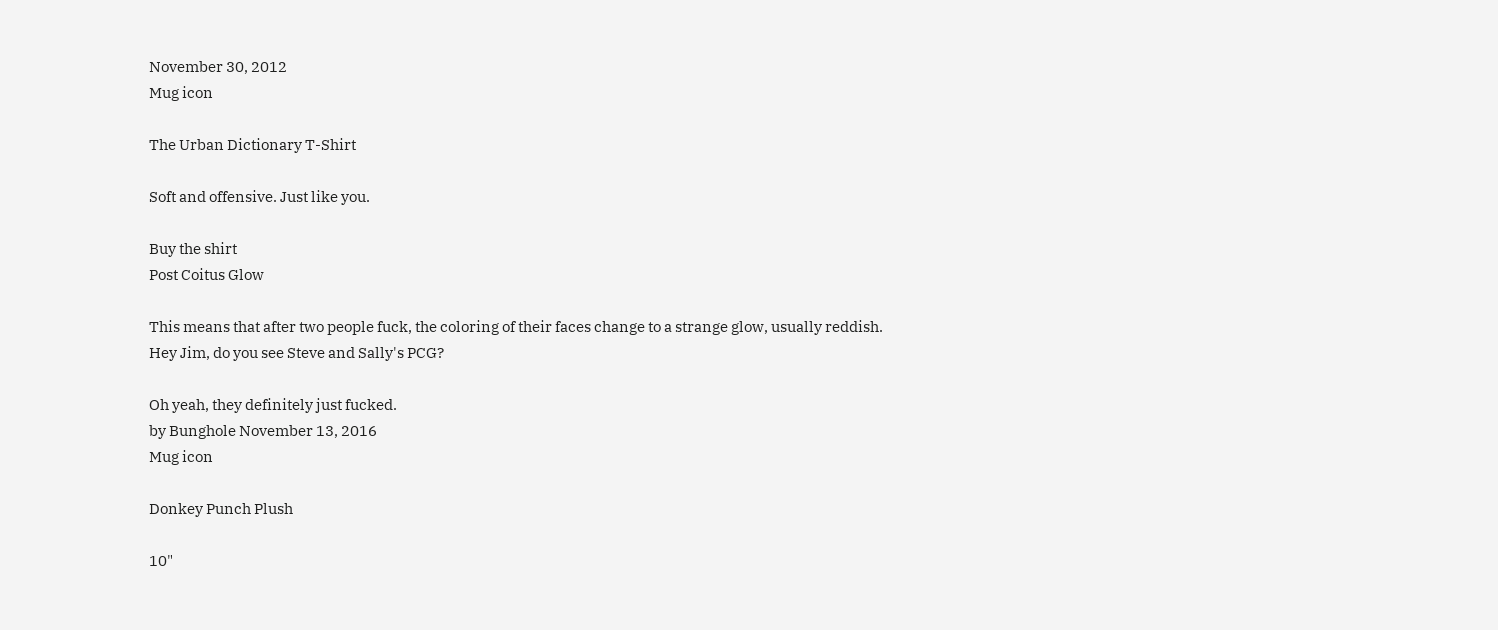November 30, 2012
Mug icon

The Urban Dictionary T-Shirt

Soft and offensive. Just like you.

Buy the shirt
Post Coitus Glow

This means that after two people fuck, the coloring of their faces change to a strange glow, usually reddish.
Hey Jim, do you see Steve and Sally's PCG?

Oh yeah, they definitely just fucked.
by Bunghole November 13, 2016
Mug icon

Donkey Punch Plush

10"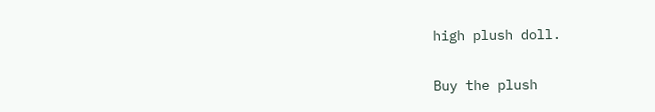high plush doll.

Buy the plush